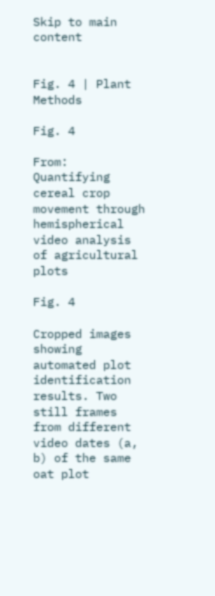Skip to main content


Fig. 4 | Plant Methods

Fig. 4

From: Quantifying cereal crop movement through hemispherical video analysis of agricultural plots

Fig. 4

Cropped images showing automated plot identification results. Two still frames from different video dates (a, b) of the same oat plot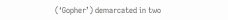(‘Gopher’) demarcated in two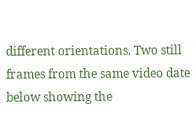different orientations. Two still frames from the same video date below showing the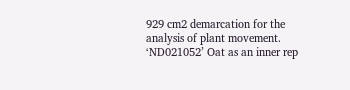929 cm2 demarcation for the analysis of plant movement. ‘ND021052’ Oat as an inner rep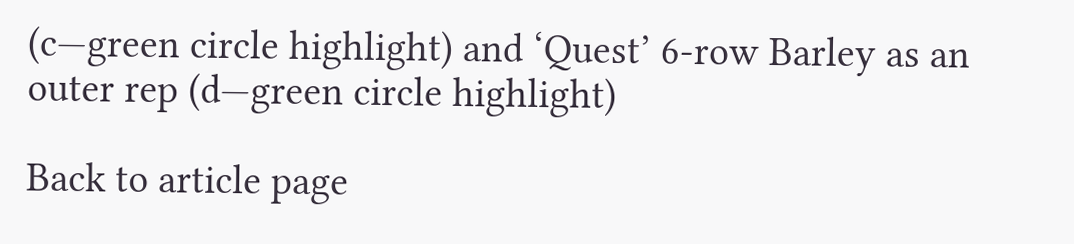(c—green circle highlight) and ‘Quest’ 6-row Barley as an outer rep (d—green circle highlight)

Back to article page